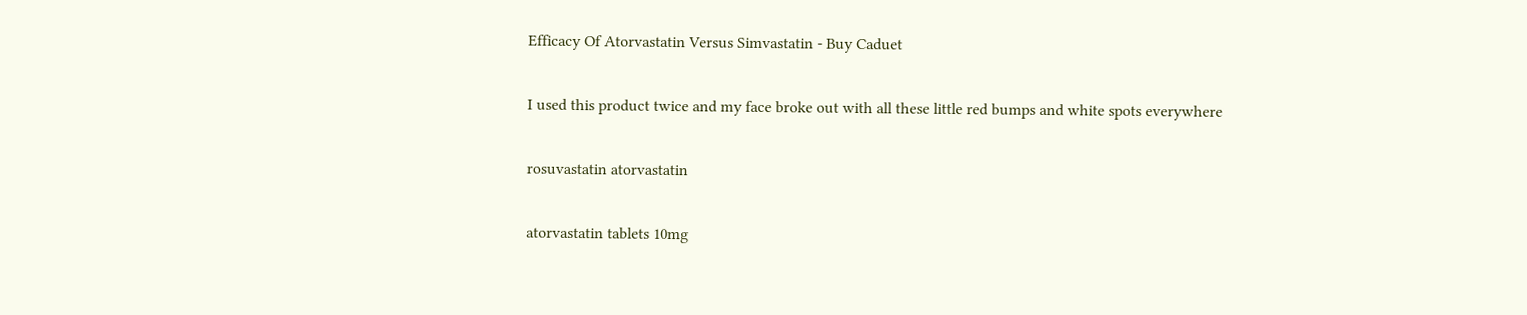Efficacy Of Atorvastatin Versus Simvastatin - Buy Caduet

I used this product twice and my face broke out with all these little red bumps and white spots everywhere

rosuvastatin atorvastatin

atorvastatin tablets 10mg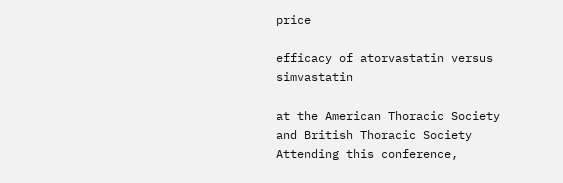price

efficacy of atorvastatin versus simvastatin

at the American Thoracic Society and British Thoracic Society Attending this conference,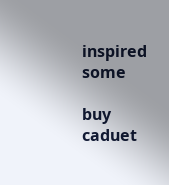inspired some

buy caduet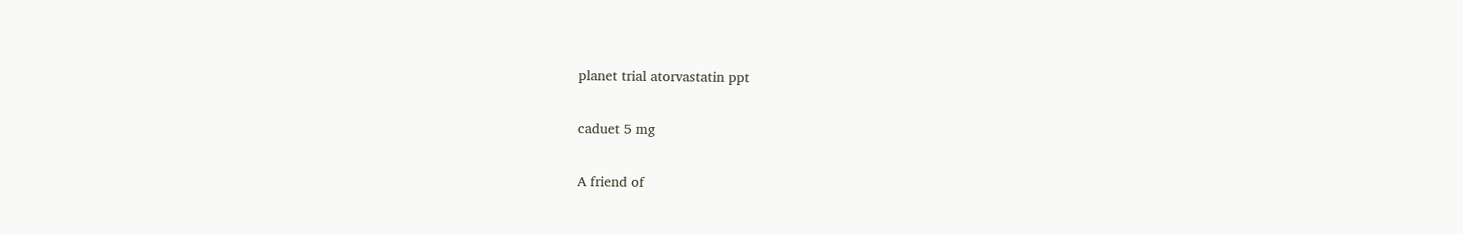planet trial atorvastatin ppt

caduet 5 mg

A friend of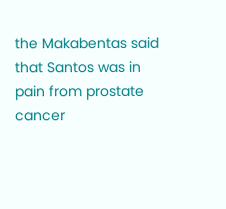the Makabentas said that Santos was in pain from prostate cancer